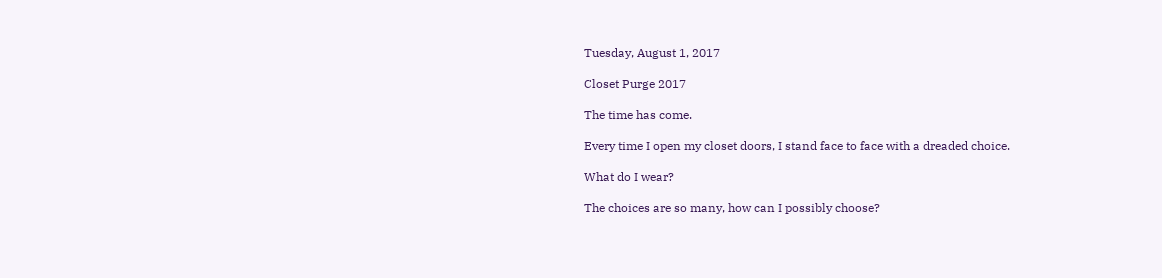Tuesday, August 1, 2017

Closet Purge 2017

The time has come.

Every time I open my closet doors, I stand face to face with a dreaded choice.

What do I wear?

The choices are so many, how can I possibly choose?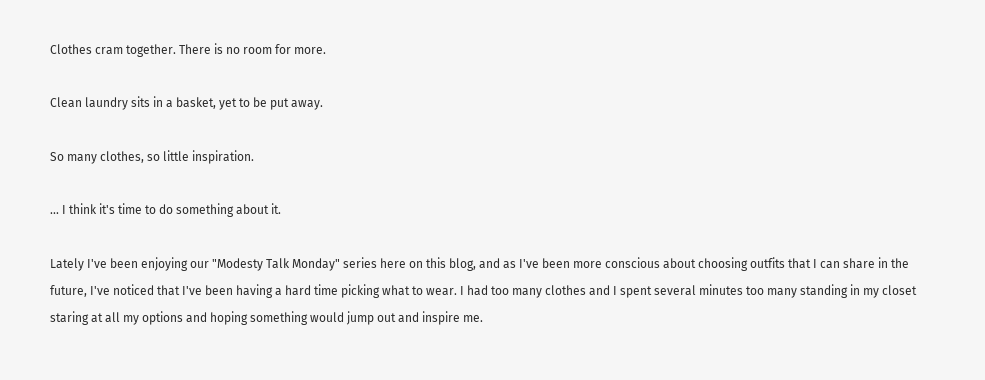Clothes cram together. There is no room for more.

Clean laundry sits in a basket, yet to be put away.

So many clothes, so little inspiration.

... I think it's time to do something about it.

Lately I've been enjoying our "Modesty Talk Monday" series here on this blog, and as I've been more conscious about choosing outfits that I can share in the future, I've noticed that I've been having a hard time picking what to wear. I had too many clothes and I spent several minutes too many standing in my closet staring at all my options and hoping something would jump out and inspire me.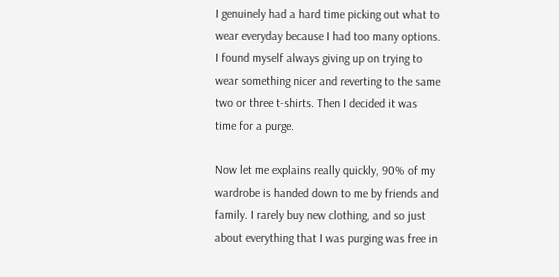I genuinely had a hard time picking out what to wear everyday because I had too many options. I found myself always giving up on trying to wear something nicer and reverting to the same two or three t-shirts. Then I decided it was time for a purge.

Now let me explains really quickly, 90% of my wardrobe is handed down to me by friends and family. I rarely buy new clothing, and so just about everything that I was purging was free in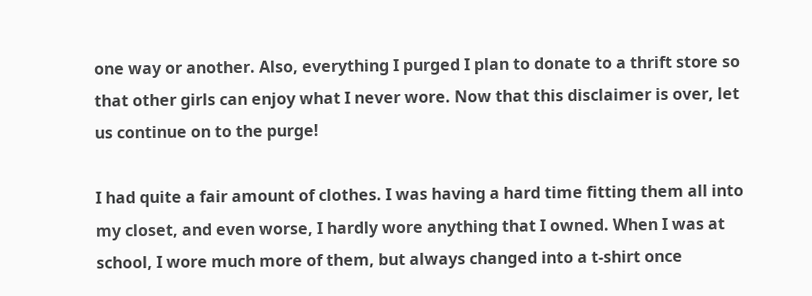one way or another. Also, everything I purged I plan to donate to a thrift store so that other girls can enjoy what I never wore. Now that this disclaimer is over, let us continue on to the purge!

I had quite a fair amount of clothes. I was having a hard time fitting them all into my closet, and even worse, I hardly wore anything that I owned. When I was at school, I wore much more of them, but always changed into a t-shirt once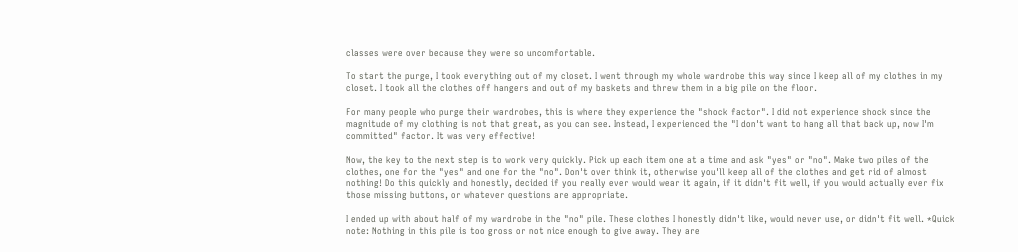classes were over because they were so uncomfortable.

To start the purge, I took everything out of my closet. I went through my whole wardrobe this way since I keep all of my clothes in my closet. I took all the clothes off hangers and out of my baskets and threw them in a big pile on the floor.

For many people who purge their wardrobes, this is where they experience the "shock factor". I did not experience shock since the magnitude of my clothing is not that great, as you can see. Instead, I experienced the "I don't want to hang all that back up, now I'm committed" factor. It was very effective!

Now, the key to the next step is to work very quickly. Pick up each item one at a time and ask "yes" or "no". Make two piles of the clothes, one for the "yes" and one for the "no". Don't over think it, otherwise you'll keep all of the clothes and get rid of almost nothing! Do this quickly and honestly, decided if you really ever would wear it again, if it didn't fit well, if you would actually ever fix those missing buttons, or whatever questions are appropriate.

I ended up with about half of my wardrobe in the "no" pile. These clothes I honestly didn't like, would never use, or didn't fit well. *Quick note: Nothing in this pile is too gross or not nice enough to give away. They are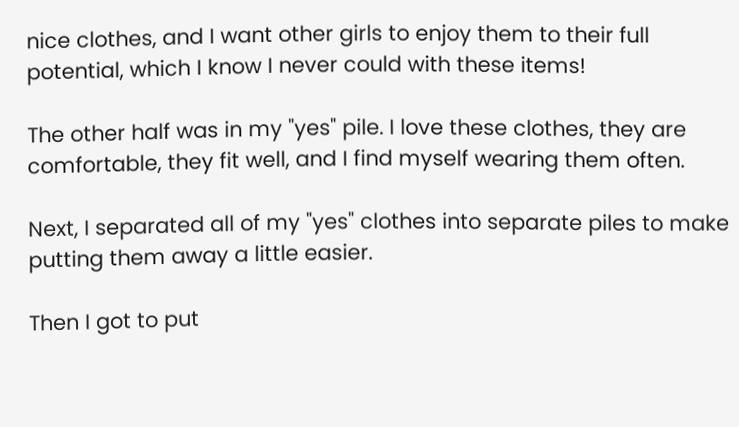nice clothes, and I want other girls to enjoy them to their full potential, which I know I never could with these items!

The other half was in my "yes" pile. I love these clothes, they are comfortable, they fit well, and I find myself wearing them often.

Next, I separated all of my "yes" clothes into separate piles to make putting them away a little easier.

Then I got to put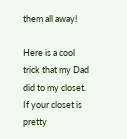them all away!

Here is a cool trick that my Dad did to my closet. If your closet is pretty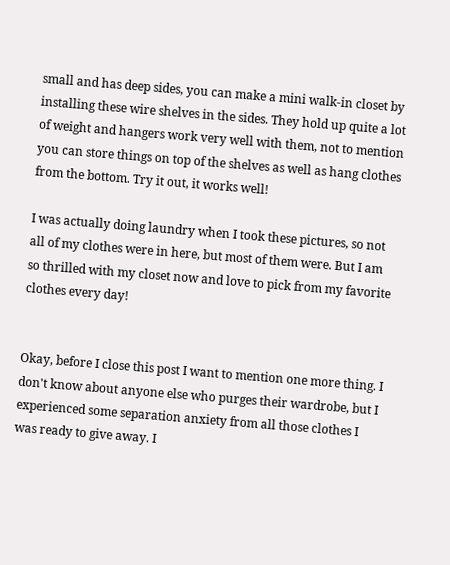small and has deep sides, you can make a mini walk-in closet by installing these wire shelves in the sides. They hold up quite a lot of weight and hangers work very well with them, not to mention you can store things on top of the shelves as well as hang clothes from the bottom. Try it out, it works well!

I was actually doing laundry when I took these pictures, so not all of my clothes were in here, but most of them were. But I am so thrilled with my closet now and love to pick from my favorite clothes every day!


Okay, before I close this post I want to mention one more thing. I don't know about anyone else who purges their wardrobe, but I experienced some separation anxiety from all those clothes I was ready to give away. I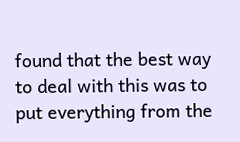found that the best way to deal with this was to put everything from the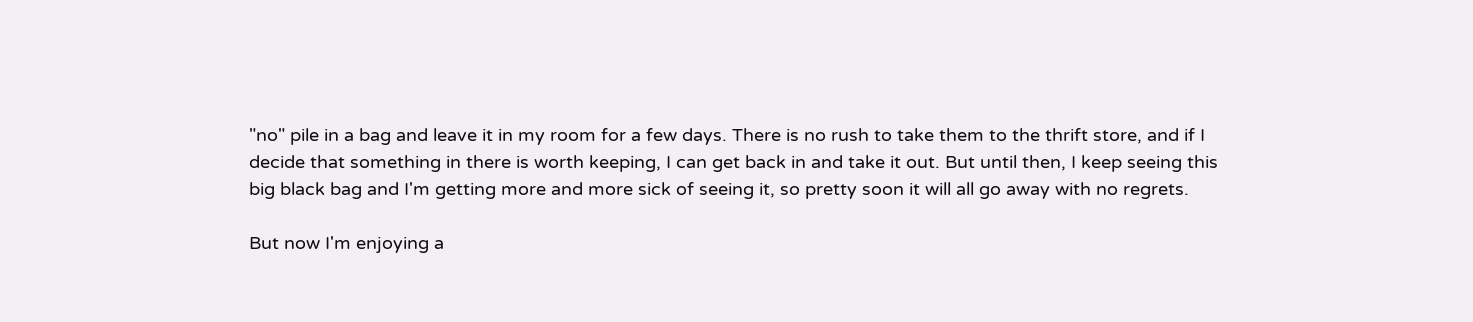"no" pile in a bag and leave it in my room for a few days. There is no rush to take them to the thrift store, and if I decide that something in there is worth keeping, I can get back in and take it out. But until then, I keep seeing this big black bag and I'm getting more and more sick of seeing it, so pretty soon it will all go away with no regrets.

But now I'm enjoying a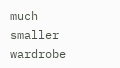much smaller wardrobe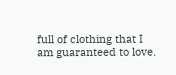full of clothing that I am guaranteed to love.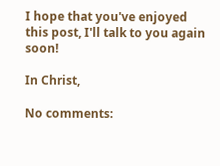I hope that you've enjoyed this post, I'll talk to you again soon!

In Christ,

No comments: